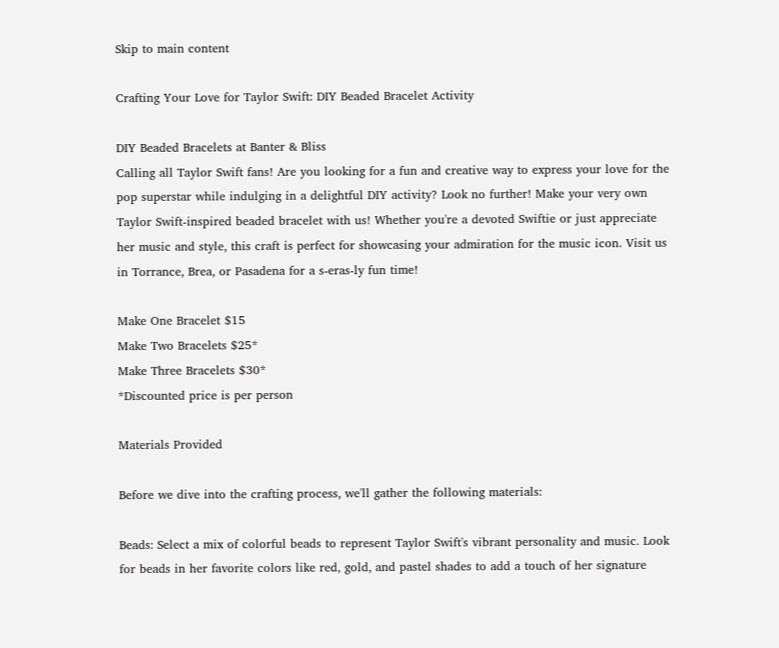Skip to main content

Crafting Your Love for Taylor Swift: DIY Beaded Bracelet Activity

DIY Beaded Bracelets at Banter & Bliss
Calling all Taylor Swift fans! Are you looking for a fun and creative way to express your love for the pop superstar while indulging in a delightful DIY activity? Look no further! Make your very own Taylor Swift-inspired beaded bracelet with us! Whether you're a devoted Swiftie or just appreciate her music and style, this craft is perfect for showcasing your admiration for the music icon. Visit us in Torrance, Brea, or Pasadena for a s-eras-ly fun time!

Make One Bracelet $15
Make Two Bracelets $25*
Make Three Bracelets $30*
*Discounted price is per person

Materials Provided

Before we dive into the crafting process, we'll gather the following materials:

Beads: Select a mix of colorful beads to represent Taylor Swift's vibrant personality and music. Look for beads in her favorite colors like red, gold, and pastel shades to add a touch of her signature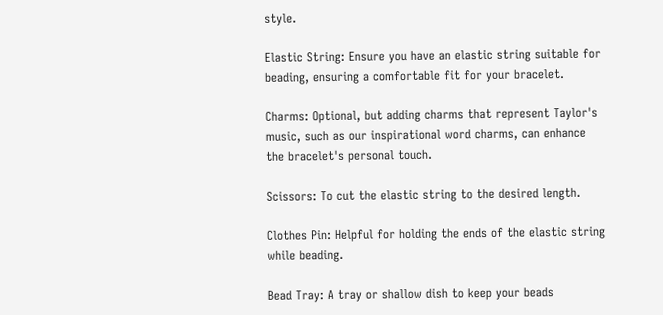style.

Elastic String: Ensure you have an elastic string suitable for beading, ensuring a comfortable fit for your bracelet.

Charms: Optional, but adding charms that represent Taylor's music, such as our inspirational word charms, can enhance the bracelet's personal touch.

Scissors: To cut the elastic string to the desired length.

Clothes Pin: Helpful for holding the ends of the elastic string while beading.

Bead Tray: A tray or shallow dish to keep your beads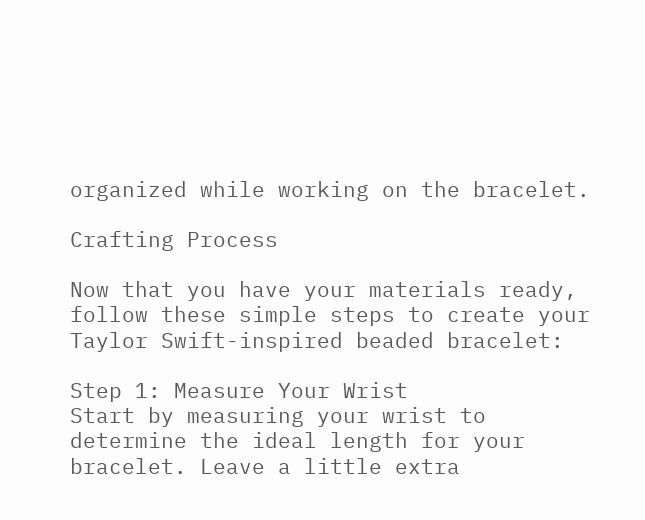organized while working on the bracelet.

Crafting Process

Now that you have your materials ready, follow these simple steps to create your Taylor Swift-inspired beaded bracelet:

Step 1: Measure Your Wrist
Start by measuring your wrist to determine the ideal length for your bracelet. Leave a little extra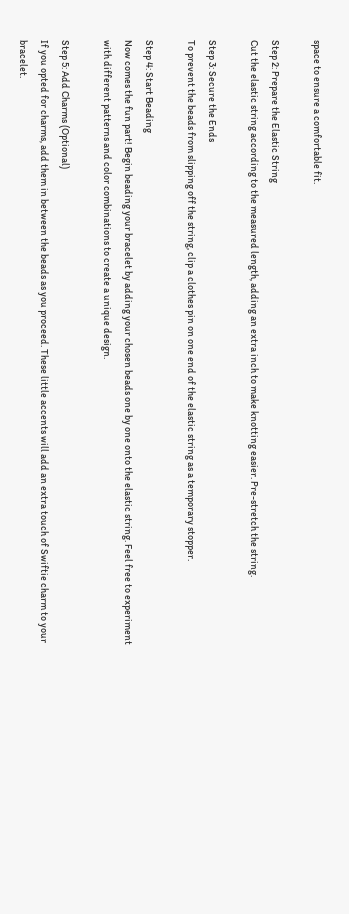space to ensure a comfortable fit.

Step 2: Prepare the Elastic String
Cut the elastic string according to the measured length, adding an extra inch to make knotting easier. Pre-stretch the string.

Step 3: Secure the Ends
To prevent the beads from slipping off the string, clip a clothes pin on one end of the elastic string as a temporary stopper.

Step 4: Start Beading
Now comes the fun part! Begin beading your bracelet by adding your chosen beads one by one onto the elastic string. Feel free to experiment with different patterns and color combinations to create a unique design.

Step 5: Add Charms (Optional)
If you opted for charms, add them in between the beads as you proceed. These little accents will add an extra touch of Swiftie charm to your bracelet.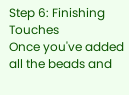Step 6: Finishing Touches
Once you've added all the beads and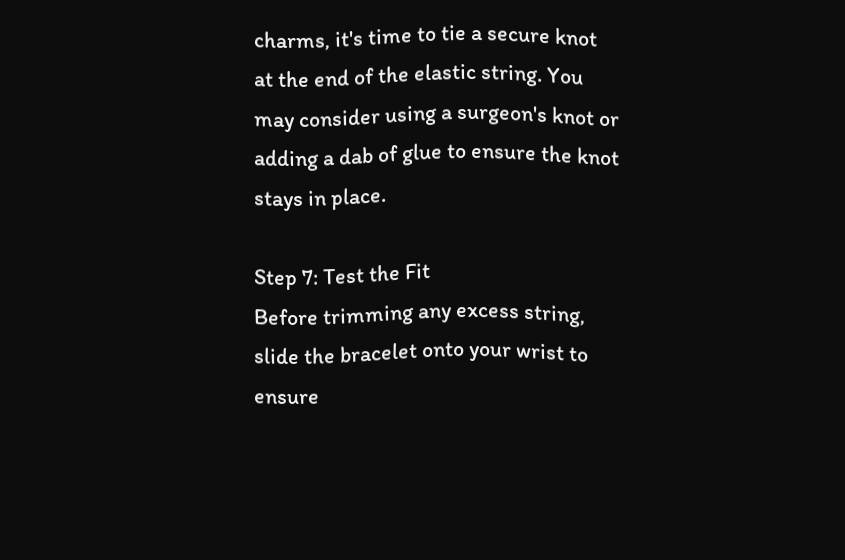charms, it's time to tie a secure knot at the end of the elastic string. You may consider using a surgeon's knot or adding a dab of glue to ensure the knot stays in place.

Step 7: Test the Fit
Before trimming any excess string, slide the bracelet onto your wrist to ensure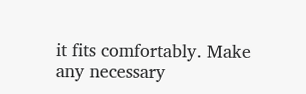it fits comfortably. Make any necessary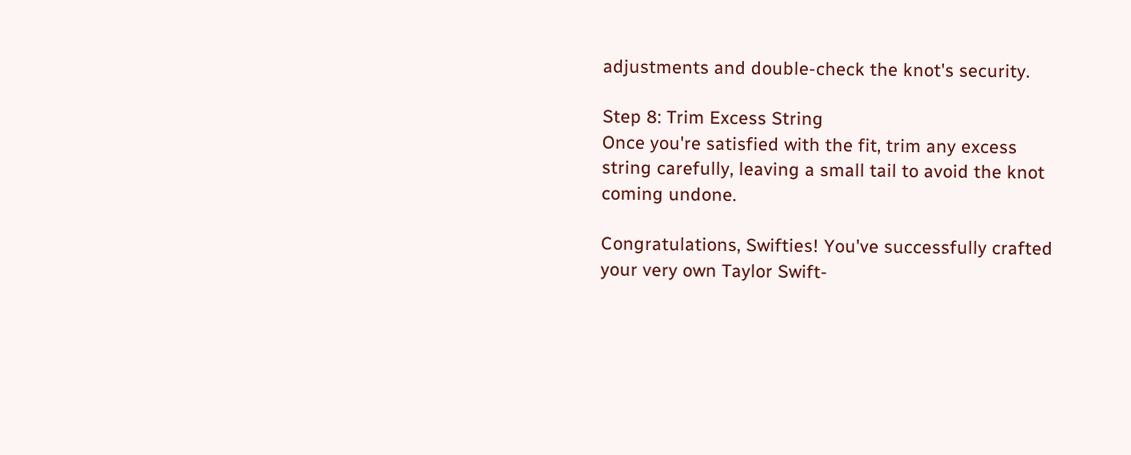adjustments and double-check the knot's security.

Step 8: Trim Excess String
Once you're satisfied with the fit, trim any excess string carefully, leaving a small tail to avoid the knot coming undone.

Congratulations, Swifties! You've successfully crafted your very own Taylor Swift-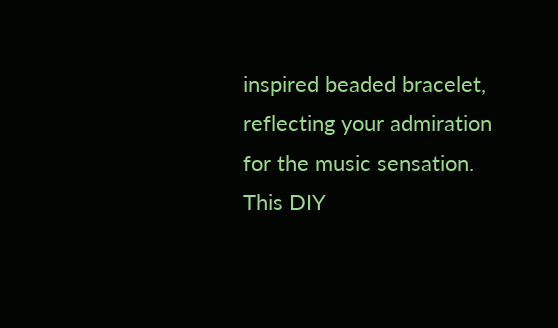inspired beaded bracelet, reflecting your admiration for the music sensation. This DIY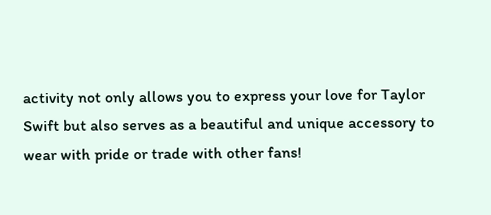activity not only allows you to express your love for Taylor Swift but also serves as a beautiful and unique accessory to wear with pride or trade with other fans!